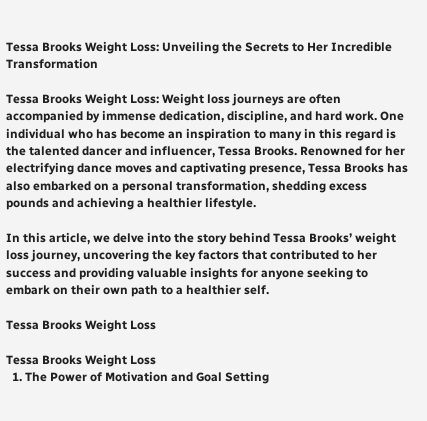Tessa Brooks Weight Loss: Unveiling the Secrets to Her Incredible Transformation

Tessa Brooks Weight Loss: Weight loss journeys are often accompanied by immense dedication, discipline, and hard work. One individual who has become an inspiration to many in this regard is the talented dancer and influencer, Tessa Brooks. Renowned for her electrifying dance moves and captivating presence, Tessa Brooks has also embarked on a personal transformation, shedding excess pounds and achieving a healthier lifestyle.

In this article, we delve into the story behind Tessa Brooks’ weight loss journey, uncovering the key factors that contributed to her success and providing valuable insights for anyone seeking to embark on their own path to a healthier self.

Tessa Brooks Weight Loss

Tessa Brooks Weight Loss
  1. The Power of Motivation and Goal Setting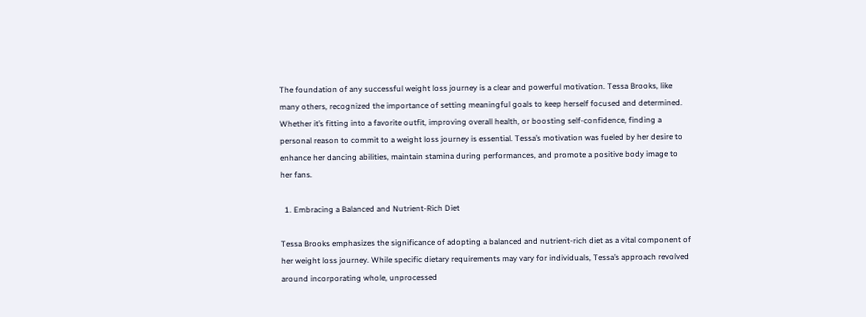The foundation of any successful weight loss journey is a clear and powerful motivation. Tessa Brooks, like many others, recognized the importance of setting meaningful goals to keep herself focused and determined. Whether it’s fitting into a favorite outfit, improving overall health, or boosting self-confidence, finding a personal reason to commit to a weight loss journey is essential. Tessa’s motivation was fueled by her desire to enhance her dancing abilities, maintain stamina during performances, and promote a positive body image to her fans.

  1. Embracing a Balanced and Nutrient-Rich Diet

Tessa Brooks emphasizes the significance of adopting a balanced and nutrient-rich diet as a vital component of her weight loss journey. While specific dietary requirements may vary for individuals, Tessa’s approach revolved around incorporating whole, unprocessed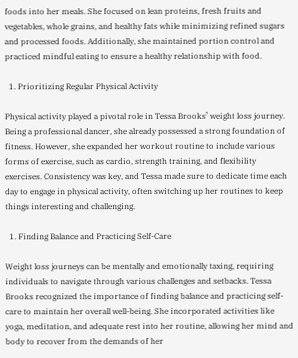foods into her meals. She focused on lean proteins, fresh fruits and vegetables, whole grains, and healthy fats while minimizing refined sugars and processed foods. Additionally, she maintained portion control and practiced mindful eating to ensure a healthy relationship with food.

  1. Prioritizing Regular Physical Activity

Physical activity played a pivotal role in Tessa Brooks’ weight loss journey. Being a professional dancer, she already possessed a strong foundation of fitness. However, she expanded her workout routine to include various forms of exercise, such as cardio, strength training, and flexibility exercises. Consistency was key, and Tessa made sure to dedicate time each day to engage in physical activity, often switching up her routines to keep things interesting and challenging.

  1. Finding Balance and Practicing Self-Care

Weight loss journeys can be mentally and emotionally taxing, requiring individuals to navigate through various challenges and setbacks. Tessa Brooks recognized the importance of finding balance and practicing self-care to maintain her overall well-being. She incorporated activities like yoga, meditation, and adequate rest into her routine, allowing her mind and body to recover from the demands of her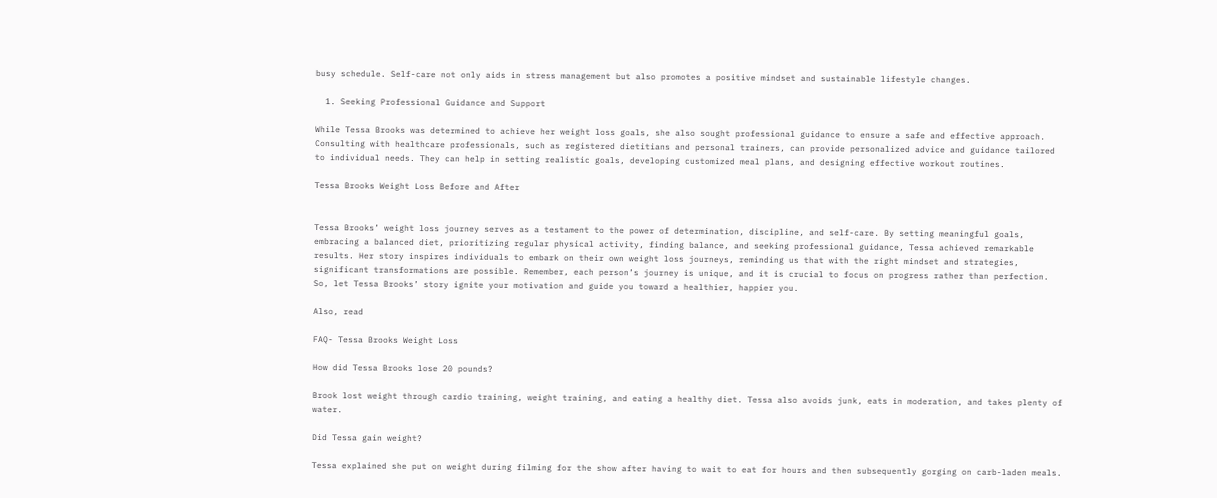busy schedule. Self-care not only aids in stress management but also promotes a positive mindset and sustainable lifestyle changes.

  1. Seeking Professional Guidance and Support

While Tessa Brooks was determined to achieve her weight loss goals, she also sought professional guidance to ensure a safe and effective approach. Consulting with healthcare professionals, such as registered dietitians and personal trainers, can provide personalized advice and guidance tailored to individual needs. They can help in setting realistic goals, developing customized meal plans, and designing effective workout routines.

Tessa Brooks Weight Loss Before and After


Tessa Brooks’ weight loss journey serves as a testament to the power of determination, discipline, and self-care. By setting meaningful goals, embracing a balanced diet, prioritizing regular physical activity, finding balance, and seeking professional guidance, Tessa achieved remarkable results. Her story inspires individuals to embark on their own weight loss journeys, reminding us that with the right mindset and strategies, significant transformations are possible. Remember, each person’s journey is unique, and it is crucial to focus on progress rather than perfection. So, let Tessa Brooks’ story ignite your motivation and guide you toward a healthier, happier you.

Also, read

FAQ- Tessa Brooks Weight Loss

How did Tessa Brooks lose 20 pounds?

Brook lost weight through cardio training, weight training, and eating a healthy diet. Tessa also avoids junk, eats in moderation, and takes plenty of water.

Did Tessa gain weight?

Tessa explained she put on weight during filming for the show after having to wait to eat for hours and then subsequently gorging on carb-laden meals.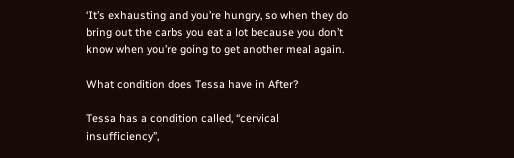‘It’s exhausting and you’re hungry, so when they do bring out the carbs you eat a lot because you don’t know when you’re going to get another meal again.

What condition does Tessa have in After?

Tessa has a condition called, “cervical insufficiency”,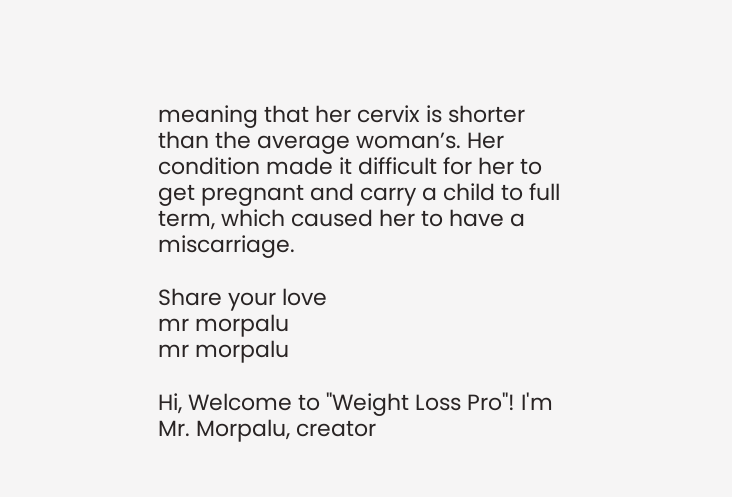meaning that her cervix is shorter than the average woman’s. Her condition made it difficult for her to get pregnant and carry a child to full term, which caused her to have a miscarriage.

Share your love
mr morpalu
mr morpalu

Hi, Welcome to "Weight Loss Pro"! I'm Mr. Morpalu, creator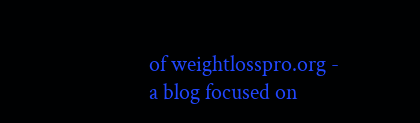of weightlosspro.org - a blog focused on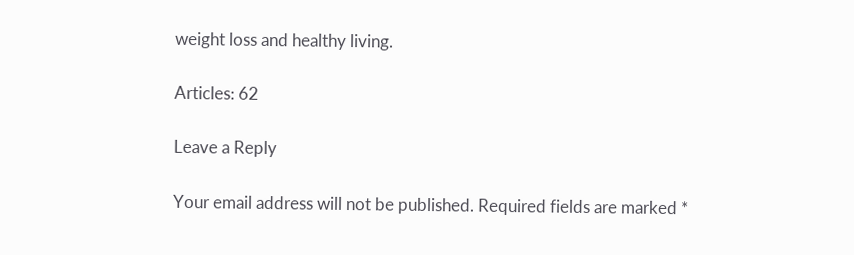weight loss and healthy living.

Articles: 62

Leave a Reply

Your email address will not be published. Required fields are marked *